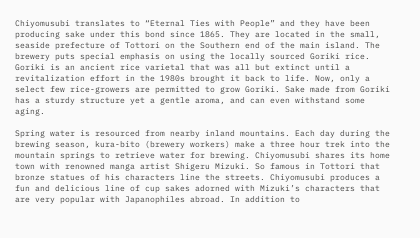Chiyomusubi translates to “Eternal Ties with People” and they have been producing sake under this bond since 1865. They are located in the small, seaside prefecture of Tottori on the Southern end of the main island. The brewery puts special emphasis on using the locally sourced Goriki rice. Goriki is an ancient rice varietal that was all but extinct until a revitalization effort in the 1980s brought it back to life. Now, only a select few rice-growers are permitted to grow Goriki. Sake made from Goriki has a sturdy structure yet a gentle aroma, and can even withstand some aging.

Spring water is resourced from nearby inland mountains. Each day during the brewing season, kura-bito (brewery workers) make a three hour trek into the mountain springs to retrieve water for brewing. Chiyomusubi shares its home town with renowned manga artist Shigeru Mizuki. So famous in Tottori that bronze statues of his characters line the streets. Chiyomusubi produces a fun and delicious line of cup sakes adorned with Mizuki’s characters that are very popular with Japanophiles abroad. In addition to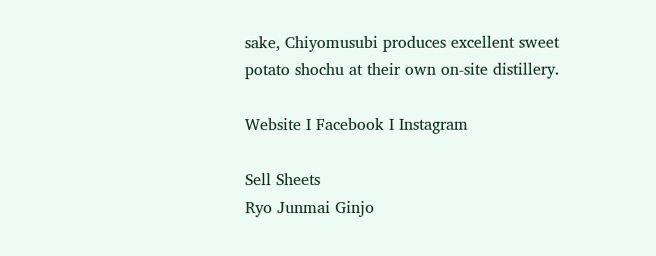sake, Chiyomusubi produces excellent sweet potato shochu at their own on-site distillery.

Website I Facebook I Instagram

Sell Sheets
Ryo Junmai Ginjo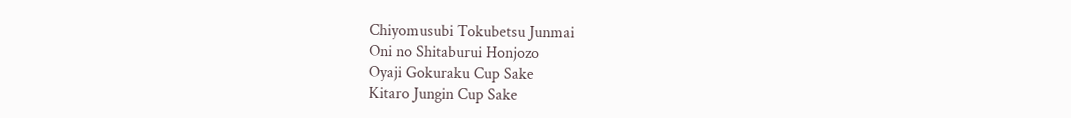Chiyomusubi Tokubetsu Junmai
Oni no Shitaburui Honjozo
Oyaji Gokuraku Cup Sake
Kitaro Jungin Cup Sake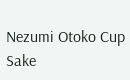Nezumi Otoko Cup Sake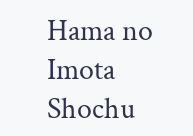Hama no Imota Shochu